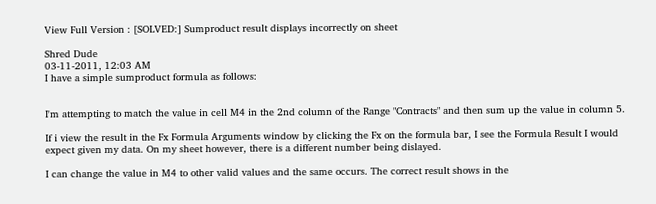View Full Version : [SOLVED:] Sumproduct result displays incorrectly on sheet

Shred Dude
03-11-2011, 12:03 AM
I have a simple sumproduct formula as follows:


I'm attempting to match the value in cell M4 in the 2nd column of the Range "Contracts" and then sum up the value in column 5.

If i view the result in the Fx Formula Arguments window by clicking the Fx on the formula bar, I see the Formula Result I would expect given my data. On my sheet however, there is a different number being dislayed.

I can change the value in M4 to other valid values and the same occurs. The correct result shows in the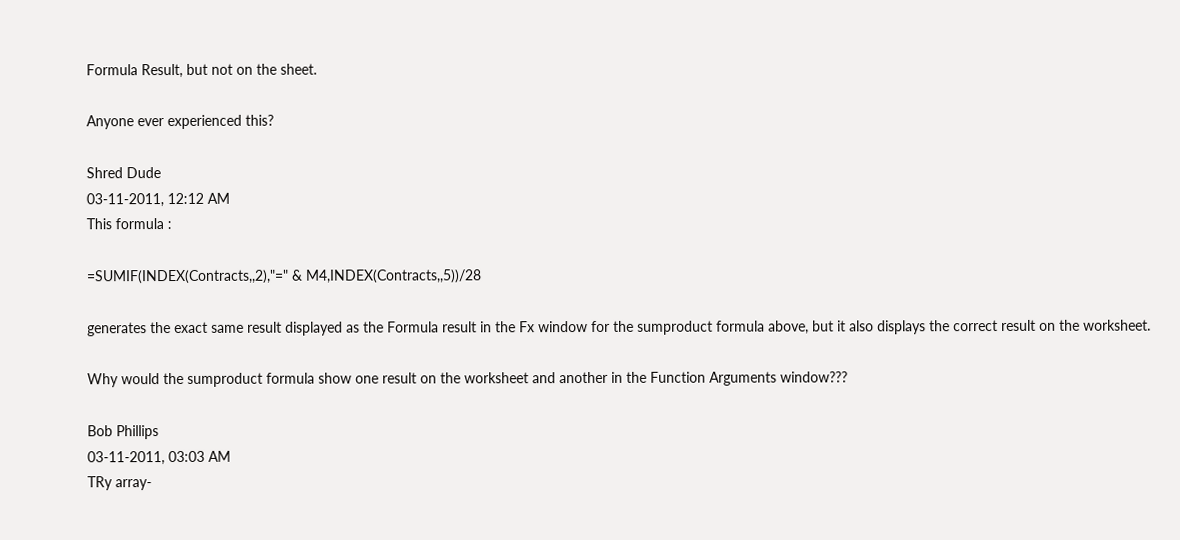Formula Result, but not on the sheet.

Anyone ever experienced this?

Shred Dude
03-11-2011, 12:12 AM
This formula :

=SUMIF(INDEX(Contracts,,2),"=" & M4,INDEX(Contracts,,5))/28

generates the exact same result displayed as the Formula result in the Fx window for the sumproduct formula above, but it also displays the correct result on the worksheet.

Why would the sumproduct formula show one result on the worksheet and another in the Function Arguments window???

Bob Phillips
03-11-2011, 03:03 AM
TRy array-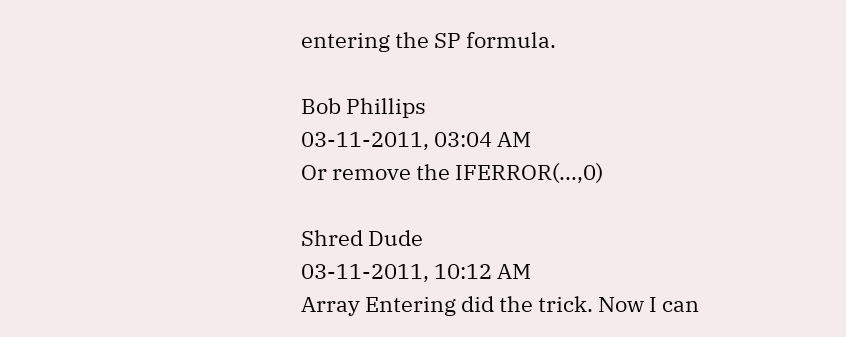entering the SP formula.

Bob Phillips
03-11-2011, 03:04 AM
Or remove the IFERROR(...,0)

Shred Dude
03-11-2011, 10:12 AM
Array Entering did the trick. Now I can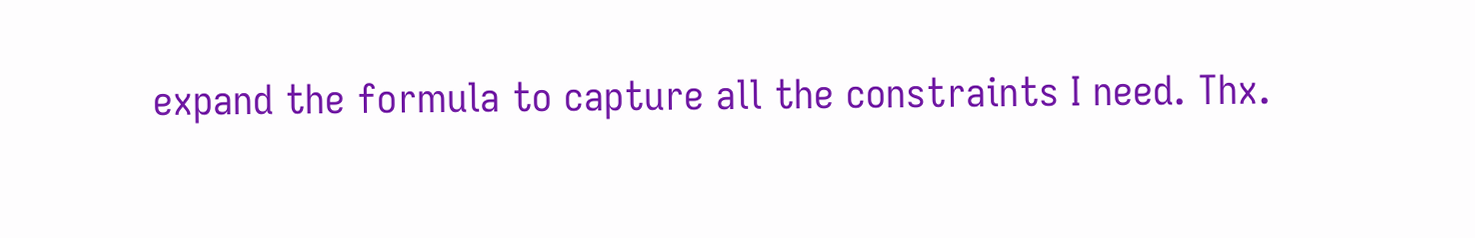expand the formula to capture all the constraints I need. Thx.